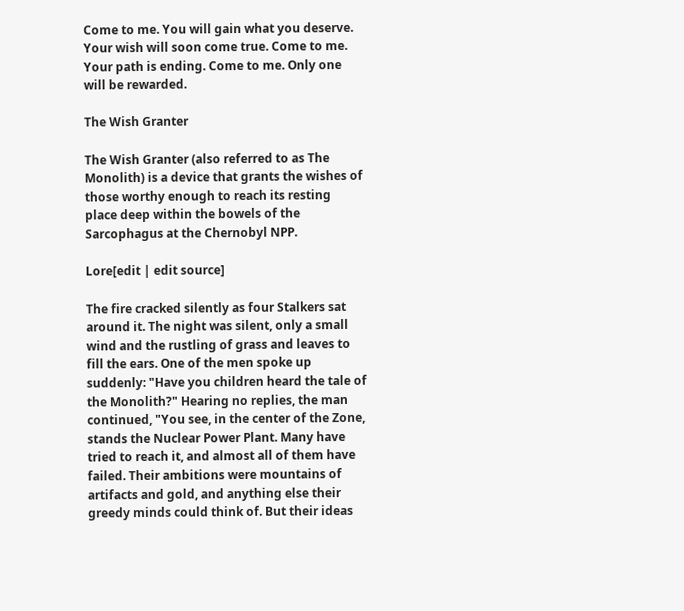Come to me. You will gain what you deserve. Your wish will soon come true. Come to me. Your path is ending. Come to me. Only one will be rewarded.

The Wish Granter

The Wish Granter (also referred to as The Monolith) is a device that grants the wishes of those worthy enough to reach its resting place deep within the bowels of the Sarcophagus at the Chernobyl NPP.

Lore[edit | edit source]

The fire cracked silently as four Stalkers sat around it. The night was silent, only a small wind and the rustling of grass and leaves to fill the ears. One of the men spoke up suddenly: "Have you children heard the tale of the Monolith?" Hearing no replies, the man continued, "You see, in the center of the Zone, stands the Nuclear Power Plant. Many have tried to reach it, and almost all of them have failed. Their ambitions were mountains of artifacts and gold, and anything else their greedy minds could think of. But their ideas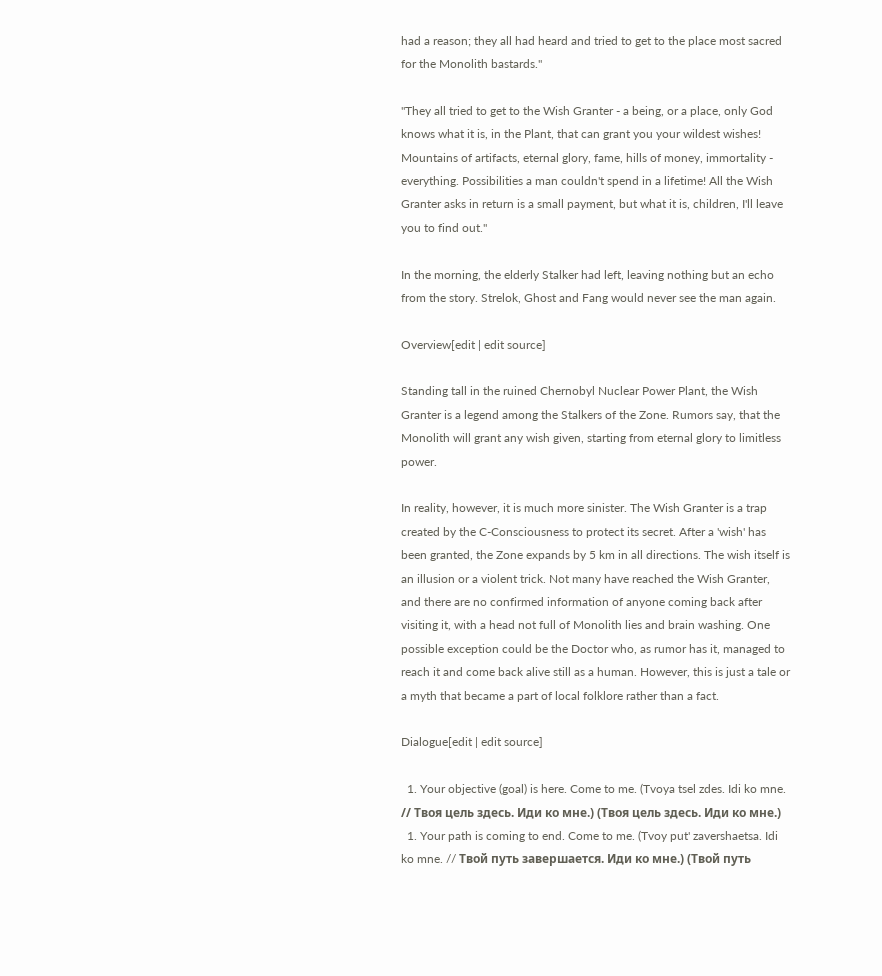had a reason; they all had heard and tried to get to the place most sacred for the Monolith bastards."

"They all tried to get to the Wish Granter - a being, or a place, only God knows what it is, in the Plant, that can grant you your wildest wishes! Mountains of artifacts, eternal glory, fame, hills of money, immortality - everything. Possibilities a man couldn't spend in a lifetime! All the Wish Granter asks in return is a small payment, but what it is, children, I'll leave you to find out."

In the morning, the elderly Stalker had left, leaving nothing but an echo from the story. Strelok, Ghost and Fang would never see the man again.

Overview[edit | edit source]

Standing tall in the ruined Chernobyl Nuclear Power Plant, the Wish Granter is a legend among the Stalkers of the Zone. Rumors say, that the Monolith will grant any wish given, starting from eternal glory to limitless power.

In reality, however, it is much more sinister. The Wish Granter is a trap created by the C-Consciousness to protect its secret. After a 'wish' has been granted, the Zone expands by 5 km in all directions. The wish itself is an illusion or a violent trick. Not many have reached the Wish Granter, and there are no confirmed information of anyone coming back after visiting it, with a head not full of Monolith lies and brain washing. One possible exception could be the Doctor who, as rumor has it, managed to reach it and come back alive still as a human. However, this is just a tale or a myth that became a part of local folklore rather than a fact.

Dialogue[edit | edit source]

  1. Your objective (goal) is here. Come to me. (Tvoya tsel zdes. Idi ko mne. // Твоя цель здесь. Иди ко мне.) (Твоя цель здесь. Иди ко мне.)
  1. Your path is coming to end. Come to me. (Tvoy put' zavershaetsa. Idi ko mne. // Твой путь завершается. Иди ко мне.) (Твой путь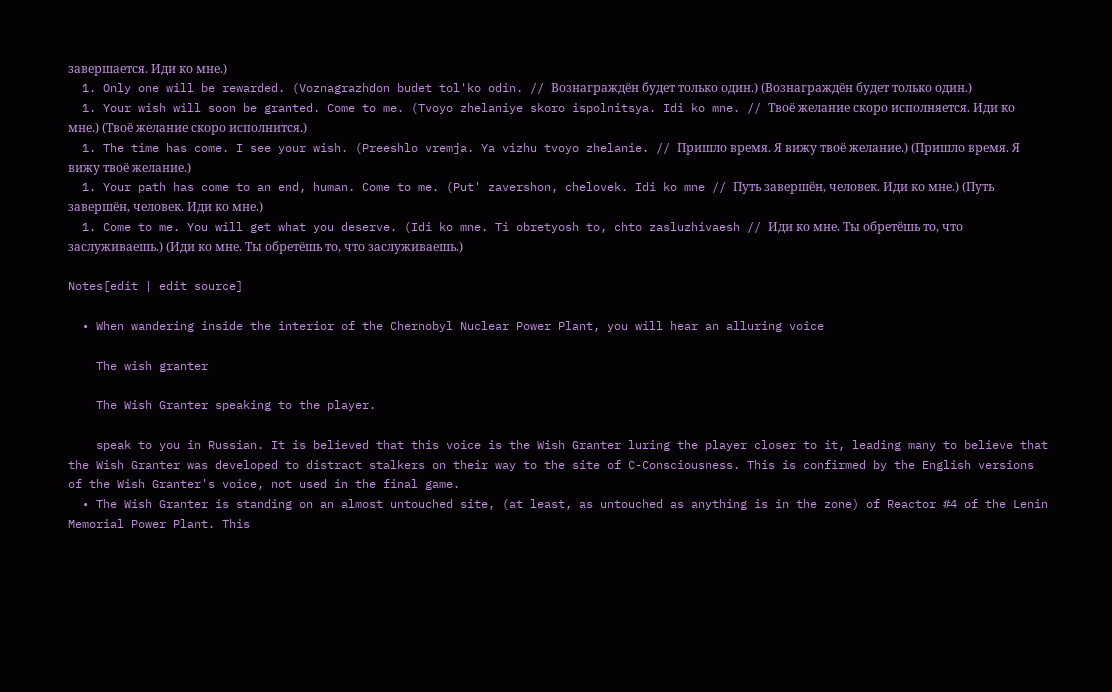завершается. Иди ко мне.)
  1. Only one will be rewarded. (Voznagrazhdon budet tol'ko odin. // Вознаграждён будет только один.) (Вознаграждён будет только один.)
  1. Your wish will soon be granted. Come to me. (Tvoyo zhelaniye skoro ispolnitsya. Idi ko mne. // Твоё желание скоро исполняется. Иди ко мне.) (Твоё желание скоро исполнится.)
  1. The time has come. I see your wish. (Preeshlo vremja. Ya vizhu tvoyo zhelanie. // Пришло время. Я вижу твоё желание.) (Пришло время. Я вижу твоё желание.)
  1. Your path has come to an end, human. Come to me. (Put' zavershon, chelovek. Idi ko mne // Путь завершён, человек. Иди ко мне.) (Путь завершён, человек. Иди ко мне.)
  1. Come to me. You will get what you deserve. (Idi ko mne. Ti obretyosh to, chto zasluzhivaesh // Иди ко мне. Ты обретёшь то, что заслуживаешь.) (Иди ко мне. Ты обретёшь то, что заслуживаешь.)

Notes[edit | edit source]

  • When wandering inside the interior of the Chernobyl Nuclear Power Plant, you will hear an alluring voice

    The wish granter

    The Wish Granter speaking to the player.

    speak to you in Russian. It is believed that this voice is the Wish Granter luring the player closer to it, leading many to believe that the Wish Granter was developed to distract stalkers on their way to the site of C-Consciousness. This is confirmed by the English versions of the Wish Granter's voice, not used in the final game.
  • The Wish Granter is standing on an almost untouched site, (at least, as untouched as anything is in the zone) of Reactor #4 of the Lenin Memorial Power Plant. This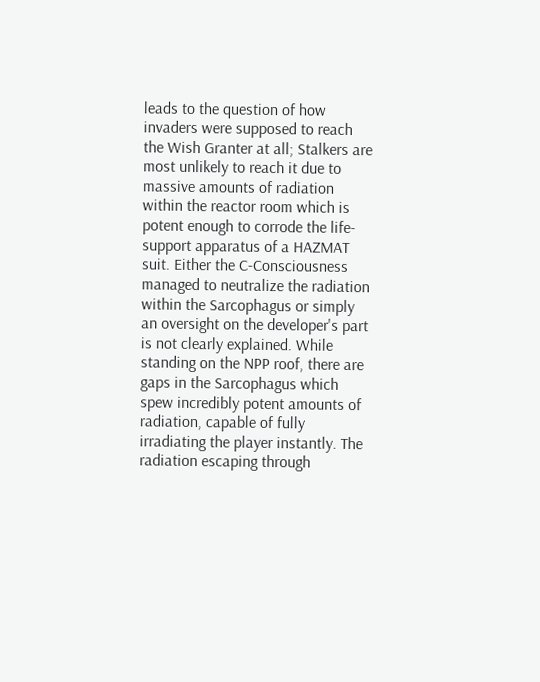leads to the question of how invaders were supposed to reach the Wish Granter at all; Stalkers are most unlikely to reach it due to massive amounts of radiation within the reactor room which is potent enough to corrode the life-support apparatus of a HAZMAT suit. Either the C-Consciousness managed to neutralize the radiation within the Sarcophagus or simply an oversight on the developer's part is not clearly explained. While standing on the NPP roof, there are gaps in the Sarcophagus which spew incredibly potent amounts of radiation, capable of fully irradiating the player instantly. The radiation escaping through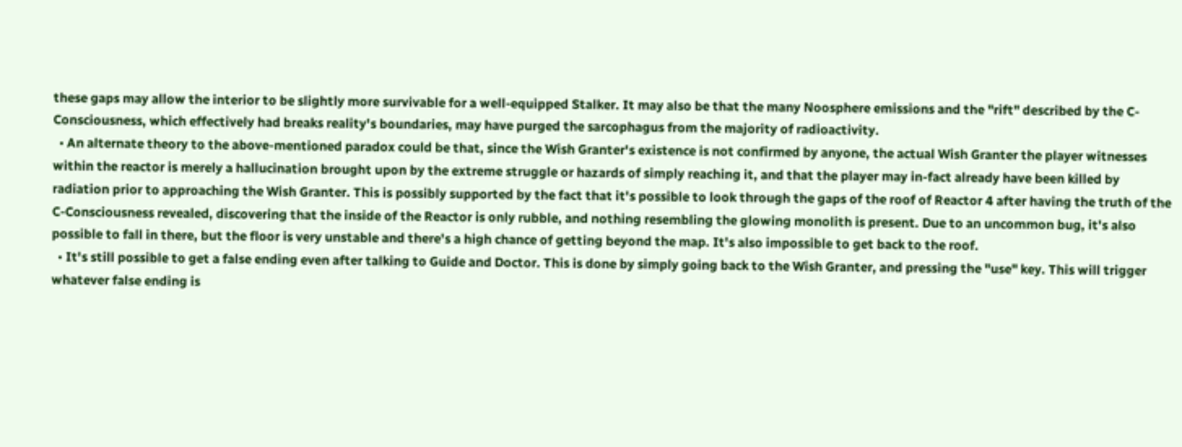these gaps may allow the interior to be slightly more survivable for a well-equipped Stalker. It may also be that the many Noosphere emissions and the "rift" described by the C-Consciousness, which effectively had breaks reality's boundaries, may have purged the sarcophagus from the majority of radioactivity.
  • An alternate theory to the above-mentioned paradox could be that, since the Wish Granter's existence is not confirmed by anyone, the actual Wish Granter the player witnesses within the reactor is merely a hallucination brought upon by the extreme struggle or hazards of simply reaching it, and that the player may in-fact already have been killed by radiation prior to approaching the Wish Granter. This is possibly supported by the fact that it's possible to look through the gaps of the roof of Reactor 4 after having the truth of the C-Consciousness revealed, discovering that the inside of the Reactor is only rubble, and nothing resembling the glowing monolith is present. Due to an uncommon bug, it's also possible to fall in there, but the floor is very unstable and there's a high chance of getting beyond the map. It's also impossible to get back to the roof.
  • It's still possible to get a false ending even after talking to Guide and Doctor. This is done by simply going back to the Wish Granter, and pressing the "use" key. This will trigger whatever false ending is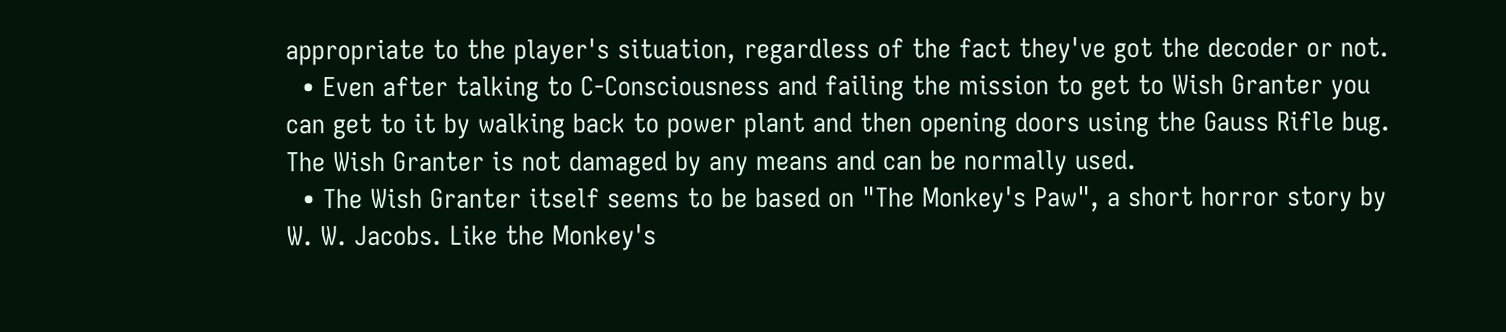appropriate to the player's situation, regardless of the fact they've got the decoder or not.
  • Even after talking to C-Consciousness and failing the mission to get to Wish Granter you can get to it by walking back to power plant and then opening doors using the Gauss Rifle bug. The Wish Granter is not damaged by any means and can be normally used.
  • The Wish Granter itself seems to be based on "The Monkey's Paw", a short horror story by W. W. Jacobs. Like the Monkey's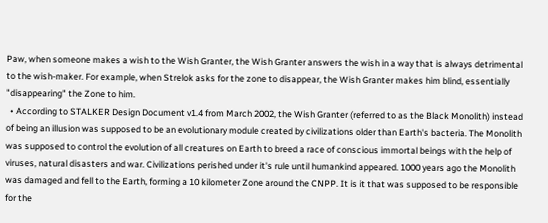Paw, when someone makes a wish to the Wish Granter, the Wish Granter answers the wish in a way that is always detrimental to the wish-maker. For example, when Strelok asks for the zone to disappear, the Wish Granter makes him blind, essentially "disappearing" the Zone to him.
  • According to STALKER Design Document v1.4 from March 2002, the Wish Granter (referred to as the Black Monolith) instead of being an illusion was supposed to be an evolutionary module created by civilizations older than Earth's bacteria. The Monolith was supposed to control the evolution of all creatures on Earth to breed a race of conscious immortal beings with the help of viruses, natural disasters and war. Civilizations perished under it's rule until humankind appeared. 1000 years ago the Monolith was damaged and fell to the Earth, forming a 10 kilometer Zone around the CNPP. It is it that was supposed to be responsible for the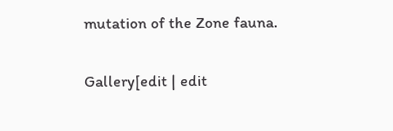mutation of the Zone fauna.

Gallery[edit | edit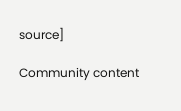source]

Community content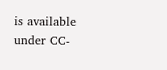is available under CC-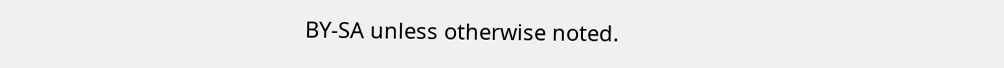BY-SA unless otherwise noted.